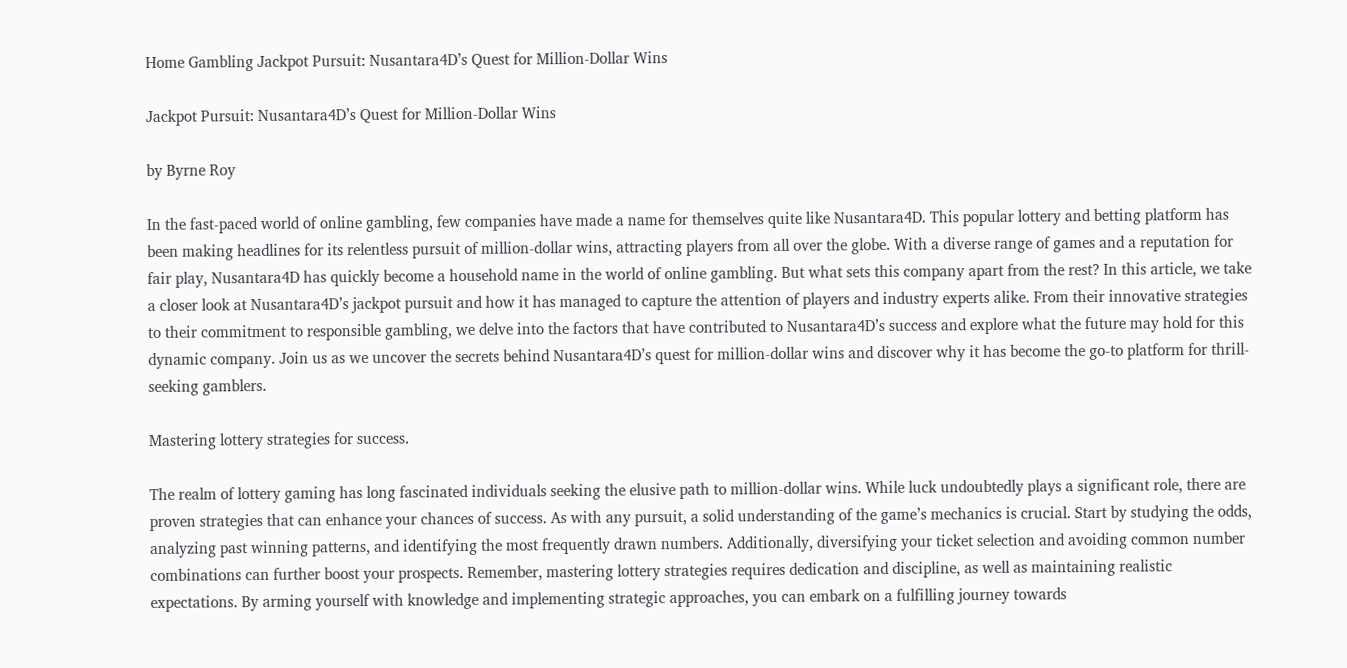Home Gambling Jackpot Pursuit: Nusantara4D’s Quest for Million-Dollar Wins

Jackpot Pursuit: Nusantara4D’s Quest for Million-Dollar Wins

by Byrne Roy

In the fast-paced world of online gambling, few companies have made a name for themselves quite like Nusantara4D. This popular lottery and betting platform has been making headlines for its relentless pursuit of million-dollar wins, attracting players from all over the globe. With a diverse range of games and a reputation for fair play, Nusantara4D has quickly become a household name in the world of online gambling. But what sets this company apart from the rest? In this article, we take a closer look at Nusantara4D’s jackpot pursuit and how it has managed to capture the attention of players and industry experts alike. From their innovative strategies to their commitment to responsible gambling, we delve into the factors that have contributed to Nusantara4D’s success and explore what the future may hold for this dynamic company. Join us as we uncover the secrets behind Nusantara4D’s quest for million-dollar wins and discover why it has become the go-to platform for thrill-seeking gamblers.

Mastering lottery strategies for success.

The realm of lottery gaming has long fascinated individuals seeking the elusive path to million-dollar wins. While luck undoubtedly plays a significant role, there are proven strategies that can enhance your chances of success. As with any pursuit, a solid understanding of the game’s mechanics is crucial. Start by studying the odds, analyzing past winning patterns, and identifying the most frequently drawn numbers. Additionally, diversifying your ticket selection and avoiding common number combinations can further boost your prospects. Remember, mastering lottery strategies requires dedication and discipline, as well as maintaining realistic expectations. By arming yourself with knowledge and implementing strategic approaches, you can embark on a fulfilling journey towards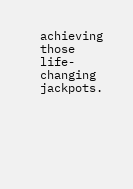achieving those life-changing jackpots.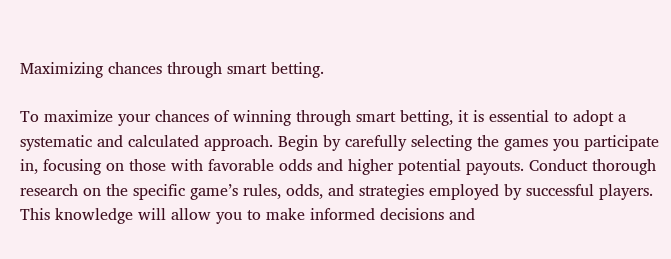Maximizing chances through smart betting.

To maximize your chances of winning through smart betting, it is essential to adopt a systematic and calculated approach. Begin by carefully selecting the games you participate in, focusing on those with favorable odds and higher potential payouts. Conduct thorough research on the specific game’s rules, odds, and strategies employed by successful players. This knowledge will allow you to make informed decisions and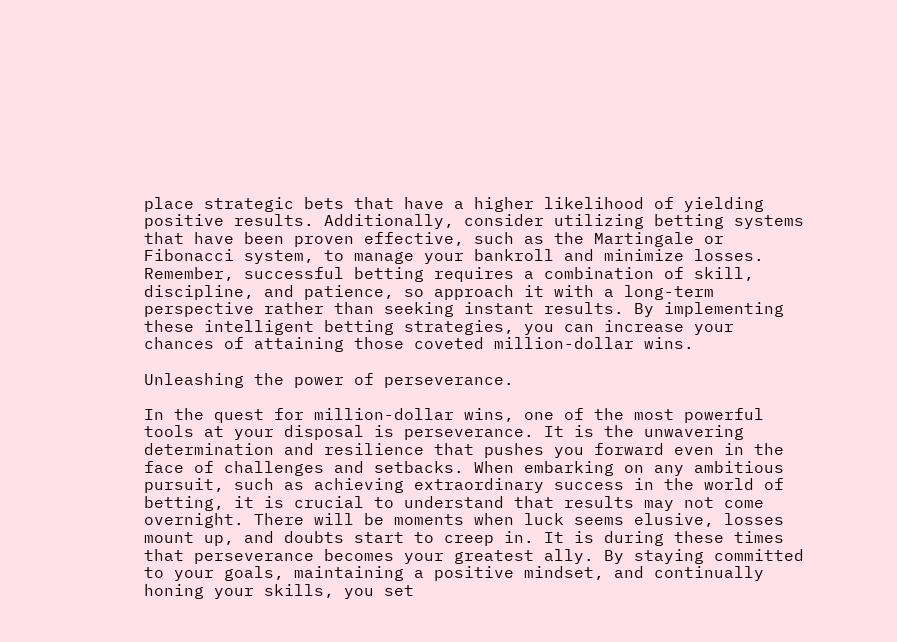place strategic bets that have a higher likelihood of yielding positive results. Additionally, consider utilizing betting systems that have been proven effective, such as the Martingale or Fibonacci system, to manage your bankroll and minimize losses. Remember, successful betting requires a combination of skill, discipline, and patience, so approach it with a long-term perspective rather than seeking instant results. By implementing these intelligent betting strategies, you can increase your chances of attaining those coveted million-dollar wins.

Unleashing the power of perseverance.

In the quest for million-dollar wins, one of the most powerful tools at your disposal is perseverance. It is the unwavering determination and resilience that pushes you forward even in the face of challenges and setbacks. When embarking on any ambitious pursuit, such as achieving extraordinary success in the world of betting, it is crucial to understand that results may not come overnight. There will be moments when luck seems elusive, losses mount up, and doubts start to creep in. It is during these times that perseverance becomes your greatest ally. By staying committed to your goals, maintaining a positive mindset, and continually honing your skills, you set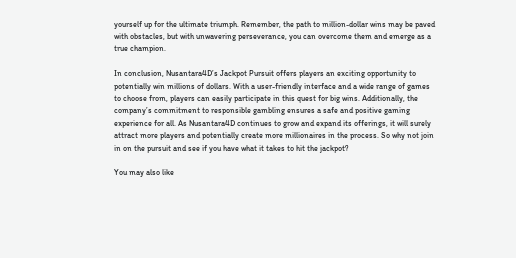yourself up for the ultimate triumph. Remember, the path to million-dollar wins may be paved with obstacles, but with unwavering perseverance, you can overcome them and emerge as a true champion.

In conclusion, Nusantara4D’s Jackpot Pursuit offers players an exciting opportunity to potentially win millions of dollars. With a user-friendly interface and a wide range of games to choose from, players can easily participate in this quest for big wins. Additionally, the company’s commitment to responsible gambling ensures a safe and positive gaming experience for all. As Nusantara4D continues to grow and expand its offerings, it will surely attract more players and potentially create more millionaires in the process. So why not join in on the pursuit and see if you have what it takes to hit the jackpot?

You may also like